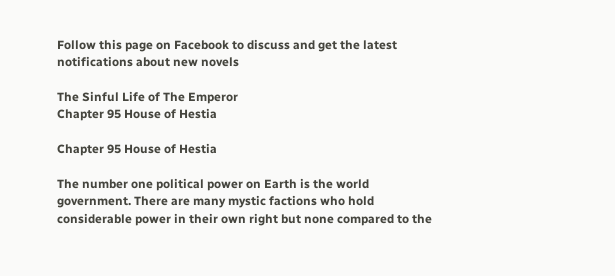Follow this page on Facebook to discuss and get the latest notifications about new novels

The Sinful Life of The Emperor
Chapter 95 House of Hestia

Chapter 95 House of Hestia

The number one political power on Earth is the world government. There are many mystic factions who hold considerable power in their own right but none compared to the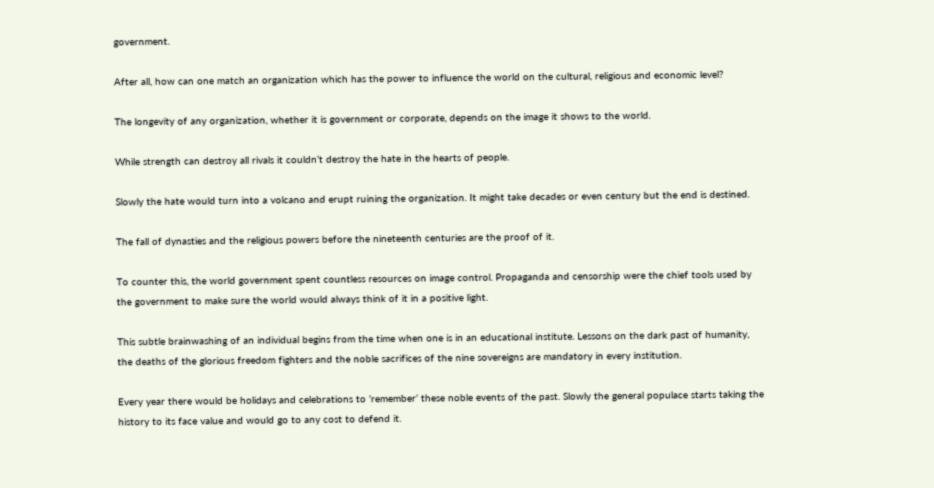government.

After all, how can one match an organization which has the power to influence the world on the cultural, religious and economic level?

The longevity of any organization, whether it is government or corporate, depends on the image it shows to the world.

While strength can destroy all rivals it couldn’t destroy the hate in the hearts of people.

Slowly the hate would turn into a volcano and erupt ruining the organization. It might take decades or even century but the end is destined.

The fall of dynasties and the religious powers before the nineteenth centuries are the proof of it.

To counter this, the world government spent countless resources on image control. Propaganda and censorship were the chief tools used by the government to make sure the world would always think of it in a positive light.

This subtle brainwashing of an individual begins from the time when one is in an educational institute. Lessons on the dark past of humanity, the deaths of the glorious freedom fighters and the noble sacrifices of the nine sovereigns are mandatory in every institution.

Every year there would be holidays and celebrations to ’remember’ these noble events of the past. Slowly the general populace starts taking the history to its face value and would go to any cost to defend it.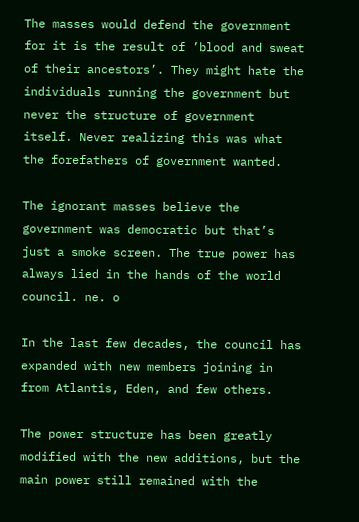The masses would defend the government for it is the result of ’blood and sweat of their ancestors’. They might hate the individuals running the government but never the structure of government itself. Never realizing this was what the forefathers of government wanted.

The ignorant masses believe the government was democratic but that’s just a smoke screen. The true power has always lied in the hands of the world council. ne. o

In the last few decades, the council has expanded with new members joining in from Atlantis, Eden, and few others.

The power structure has been greatly modified with the new additions, but the main power still remained with the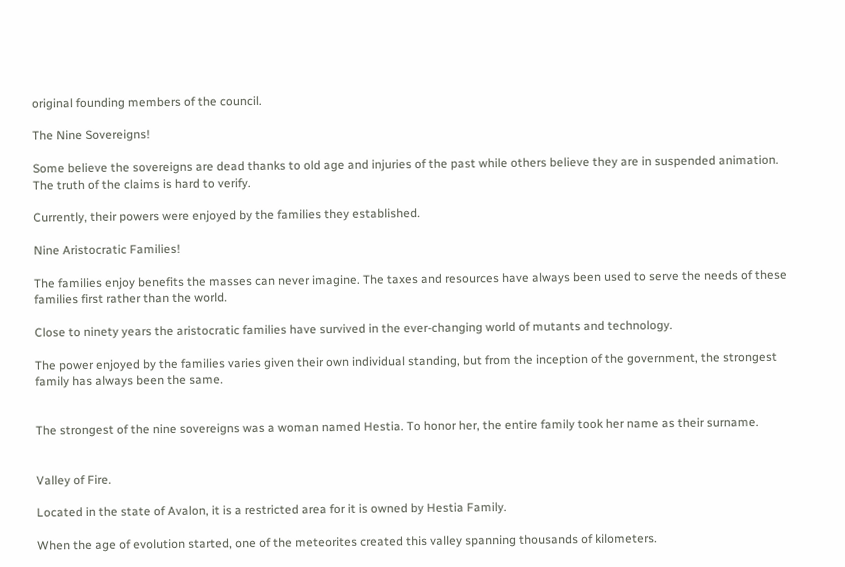original founding members of the council.

The Nine Sovereigns!

Some believe the sovereigns are dead thanks to old age and injuries of the past while others believe they are in suspended animation. The truth of the claims is hard to verify.

Currently, their powers were enjoyed by the families they established.

Nine Aristocratic Families!

The families enjoy benefits the masses can never imagine. The taxes and resources have always been used to serve the needs of these families first rather than the world.

Close to ninety years the aristocratic families have survived in the ever-changing world of mutants and technology.

The power enjoyed by the families varies given their own individual standing, but from the inception of the government, the strongest family has always been the same.


The strongest of the nine sovereigns was a woman named Hestia. To honor her, the entire family took her name as their surname.


Valley of Fire.

Located in the state of Avalon, it is a restricted area for it is owned by Hestia Family.

When the age of evolution started, one of the meteorites created this valley spanning thousands of kilometers.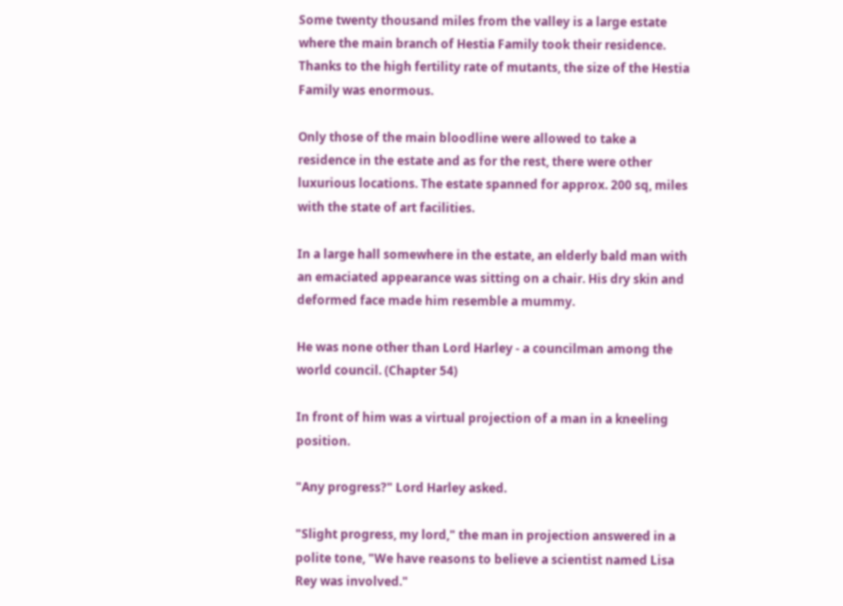Some twenty thousand miles from the valley is a large estate where the main branch of Hestia Family took their residence. Thanks to the high fertility rate of mutants, the size of the Hestia Family was enormous.

Only those of the main bloodline were allowed to take a residence in the estate and as for the rest, there were other luxurious locations. The estate spanned for approx. 200 sq, miles with the state of art facilities.

In a large hall somewhere in the estate, an elderly bald man with an emaciated appearance was sitting on a chair. His dry skin and deformed face made him resemble a mummy.

He was none other than Lord Harley - a councilman among the world council. (Chapter 54)

In front of him was a virtual projection of a man in a kneeling position.

"Any progress?" Lord Harley asked.

"Slight progress, my lord," the man in projection answered in a polite tone, "We have reasons to believe a scientist named Lisa Rey was involved."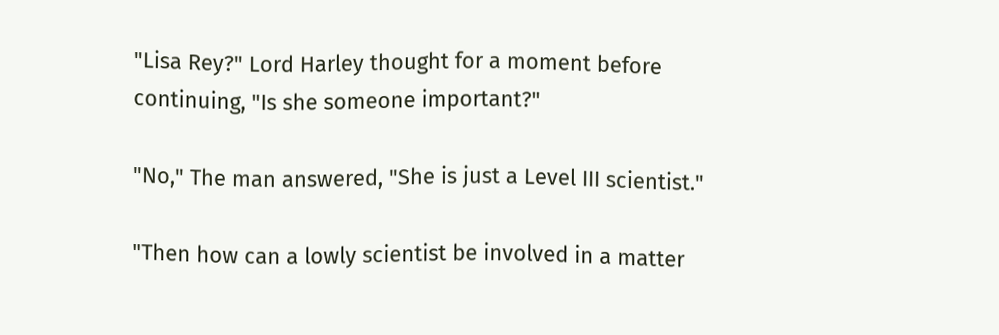"Lisa Rey?" Lord Harley thought for a moment before continuing, "Is she someone important?"

"No," The man answered, "She is just a Level III scientist."

"Then how can a lowly scientist be involved in a matter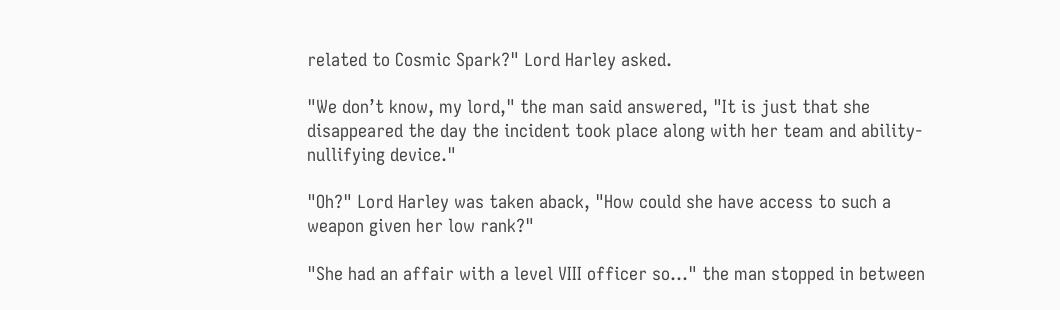related to Cosmic Spark?" Lord Harley asked.

"We don’t know, my lord," the man said answered, "It is just that she disappeared the day the incident took place along with her team and ability-nullifying device."

"Oh?" Lord Harley was taken aback, "How could she have access to such a weapon given her low rank?"

"She had an affair with a level VIII officer so..." the man stopped in between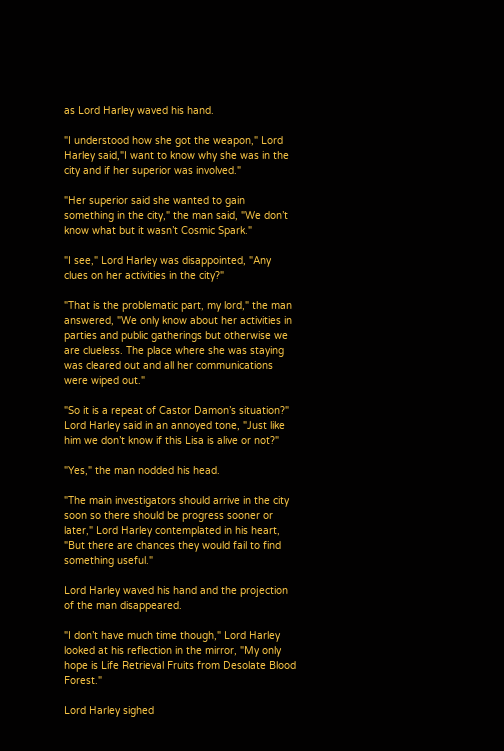as Lord Harley waved his hand.

"I understood how she got the weapon," Lord Harley said,"I want to know why she was in the city and if her superior was involved."

"Her superior said she wanted to gain something in the city," the man said, "We don’t know what but it wasn’t Cosmic Spark."

"I see," Lord Harley was disappointed, "Any clues on her activities in the city?"

"That is the problematic part, my lord," the man answered, "We only know about her activities in parties and public gatherings but otherwise we are clueless. The place where she was staying was cleared out and all her communications were wiped out."

"So it is a repeat of Castor Damon’s situation?" Lord Harley said in an annoyed tone, "Just like him we don’t know if this Lisa is alive or not?"

"Yes," the man nodded his head.

"The main investigators should arrive in the city soon so there should be progress sooner or later," Lord Harley contemplated in his heart, "But there are chances they would fail to find something useful."

Lord Harley waved his hand and the projection of the man disappeared.

"I don’t have much time though," Lord Harley looked at his reflection in the mirror, "My only hope is Life Retrieval Fruits from Desolate Blood Forest."

Lord Harley sighed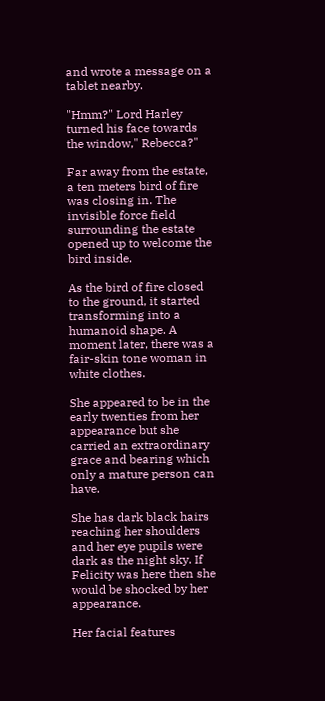and wrote a message on a tablet nearby.

"Hmm?" Lord Harley turned his face towards the window," Rebecca?"

Far away from the estate, a ten meters bird of fire was closing in. The invisible force field surrounding the estate opened up to welcome the bird inside.

As the bird of fire closed to the ground, it started transforming into a humanoid shape. A moment later, there was a fair-skin tone woman in white clothes.

She appeared to be in the early twenties from her appearance but she carried an extraordinary grace and bearing which only a mature person can have.

She has dark black hairs reaching her shoulders and her eye pupils were dark as the night sky. If Felicity was here then she would be shocked by her appearance.

Her facial features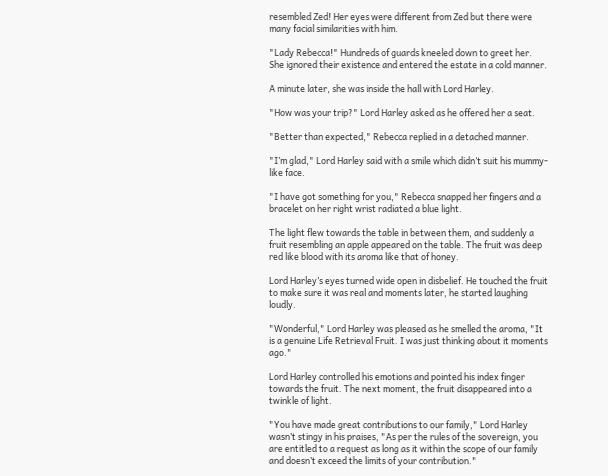resembled Zed! Her eyes were different from Zed but there were many facial similarities with him.

"Lady Rebecca!" Hundreds of guards kneeled down to greet her. She ignored their existence and entered the estate in a cold manner.

A minute later, she was inside the hall with Lord Harley.

"How was your trip?" Lord Harley asked as he offered her a seat.

"Better than expected," Rebecca replied in a detached manner.

"I’m glad," Lord Harley said with a smile which didn’t suit his mummy-like face.

"I have got something for you," Rebecca snapped her fingers and a bracelet on her right wrist radiated a blue light.

The light flew towards the table in between them, and suddenly a fruit resembling an apple appeared on the table. The fruit was deep red like blood with its aroma like that of honey.

Lord Harley’s eyes turned wide open in disbelief. He touched the fruit to make sure it was real and moments later, he started laughing loudly.

"Wonderful," Lord Harley was pleased as he smelled the aroma, "It is a genuine Life Retrieval Fruit. I was just thinking about it moments ago."

Lord Harley controlled his emotions and pointed his index finger towards the fruit. The next moment, the fruit disappeared into a twinkle of light.

"You have made great contributions to our family," Lord Harley wasn’t stingy in his praises, "As per the rules of the sovereign, you are entitled to a request as long as it within the scope of our family and doesn’t exceed the limits of your contribution."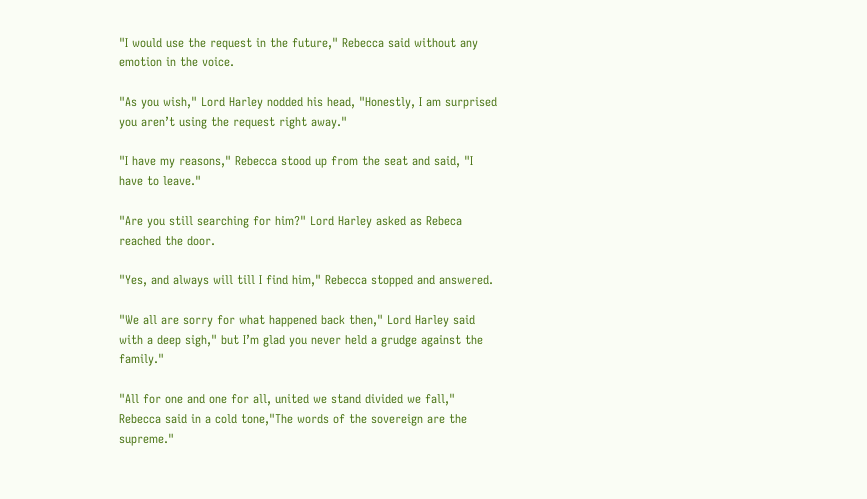"I would use the request in the future," Rebecca said without any emotion in the voice.

"As you wish," Lord Harley nodded his head, "Honestly, I am surprised you aren’t using the request right away."

"I have my reasons," Rebecca stood up from the seat and said, "I have to leave."

"Are you still searching for him?" Lord Harley asked as Rebeca reached the door.

"Yes, and always will till I find him," Rebecca stopped and answered.

"We all are sorry for what happened back then," Lord Harley said with a deep sigh," but I’m glad you never held a grudge against the family."

"All for one and one for all, united we stand divided we fall," Rebecca said in a cold tone,"The words of the sovereign are the supreme."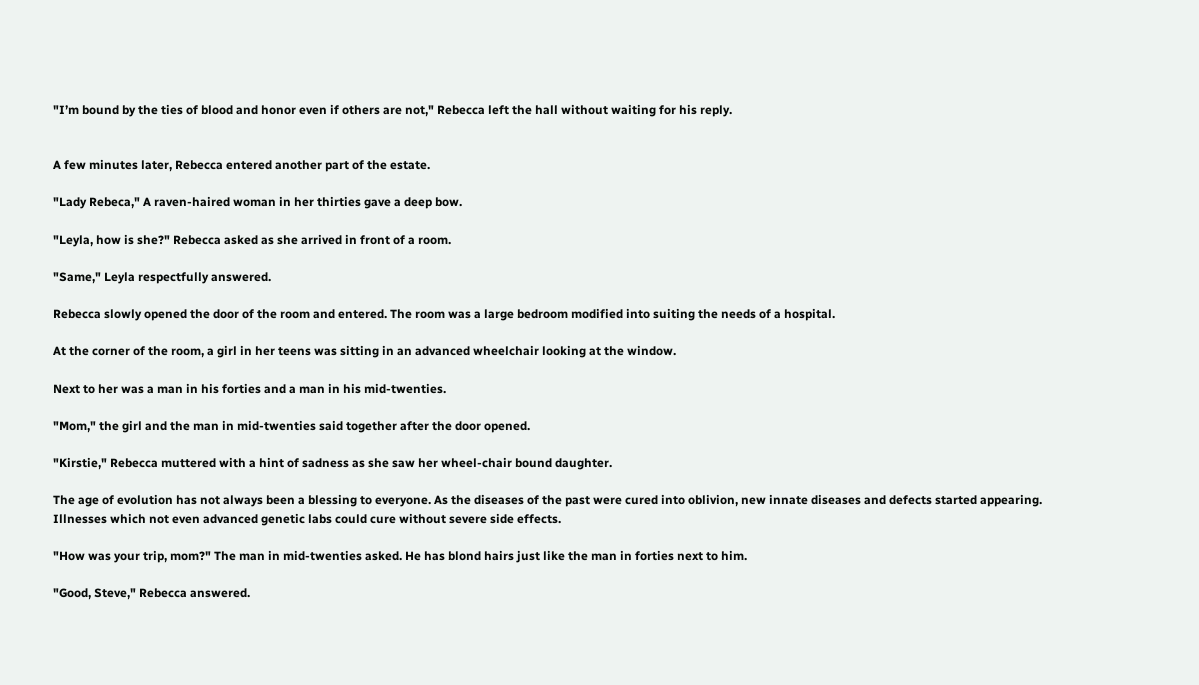"I’m bound by the ties of blood and honor even if others are not," Rebecca left the hall without waiting for his reply.


A few minutes later, Rebecca entered another part of the estate.

"Lady Rebeca," A raven-haired woman in her thirties gave a deep bow.

"Leyla, how is she?" Rebecca asked as she arrived in front of a room.

"Same," Leyla respectfully answered.

Rebecca slowly opened the door of the room and entered. The room was a large bedroom modified into suiting the needs of a hospital.

At the corner of the room, a girl in her teens was sitting in an advanced wheelchair looking at the window.

Next to her was a man in his forties and a man in his mid-twenties.

"Mom," the girl and the man in mid-twenties said together after the door opened.

"Kirstie," Rebecca muttered with a hint of sadness as she saw her wheel-chair bound daughter.

The age of evolution has not always been a blessing to everyone. As the diseases of the past were cured into oblivion, new innate diseases and defects started appearing. Illnesses which not even advanced genetic labs could cure without severe side effects.

"How was your trip, mom?" The man in mid-twenties asked. He has blond hairs just like the man in forties next to him.

"Good, Steve," Rebecca answered.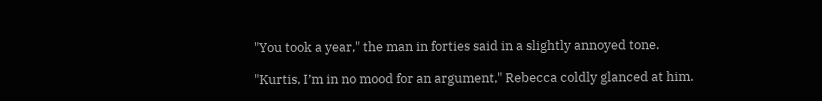"You took a year," the man in forties said in a slightly annoyed tone.

"Kurtis, I’m in no mood for an argument," Rebecca coldly glanced at him.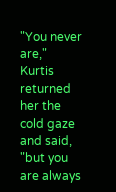"You never are," Kurtis returned her the cold gaze and said, "but you are always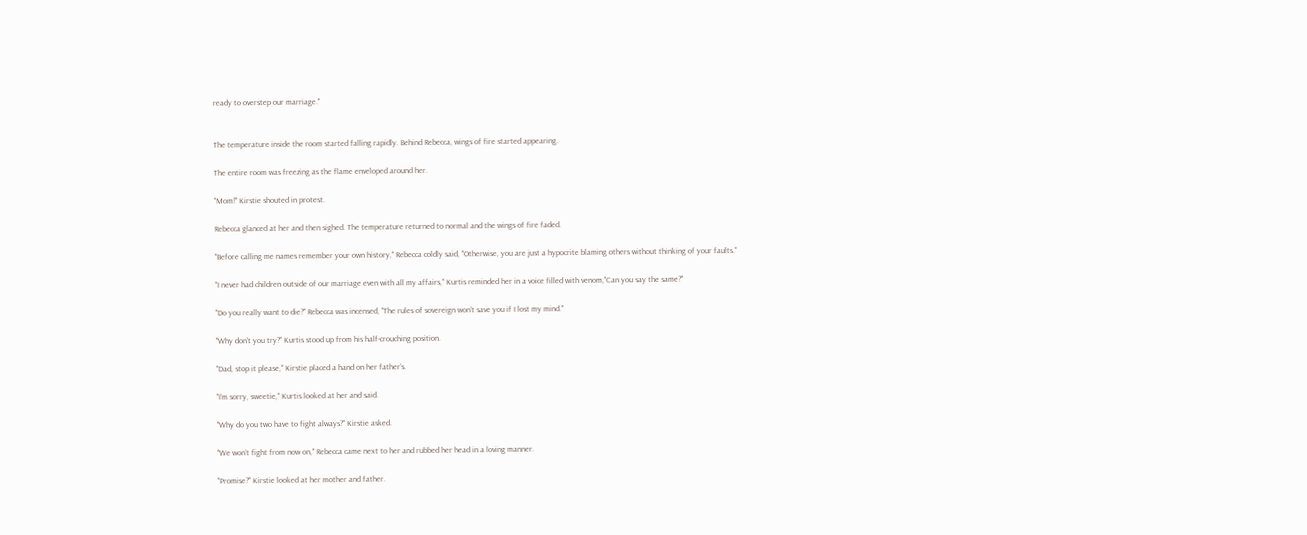ready to overstep our marriage."


The temperature inside the room started falling rapidly. Behind Rebecca, wings of fire started appearing.

The entire room was freezing as the flame enveloped around her.

"Mom!" Kirstie shouted in protest.

Rebecca glanced at her and then sighed. The temperature returned to normal and the wings of fire faded.

"Before calling me names remember your own history," Rebecca coldly said, "Otherwise, you are just a hypocrite blaming others without thinking of your faults."

"I never had children outside of our marriage even with all my affairs," Kurtis reminded her in a voice filled with venom,"Can you say the same?"

"Do you really want to die?" Rebecca was incensed, "The rules of sovereign won’t save you if I lost my mind."

"Why don’t you try?" Kurtis stood up from his half-crouching position.

"Dad, stop it please," Kirstie placed a hand on her father’s.

"I’m sorry, sweetie," Kurtis looked at her and said.

"Why do you two have to fight always?" Kirstie asked.

"We won’t fight from now on," Rebecca came next to her and rubbed her head in a loving manner.

"Promise?" Kirstie looked at her mother and father.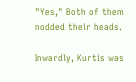"Yes," Both of them nodded their heads.

Inwardly, Kurtis was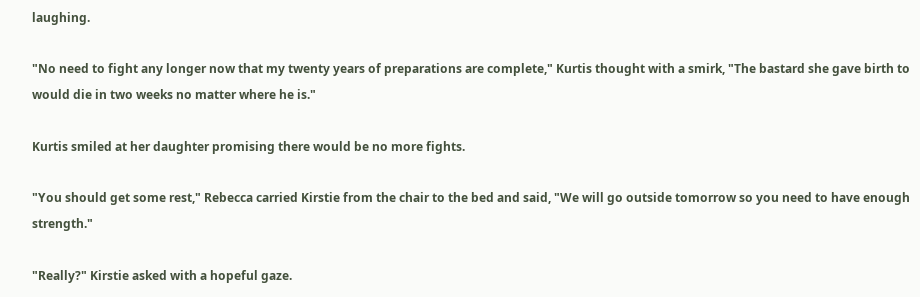laughing.

"No need to fight any longer now that my twenty years of preparations are complete," Kurtis thought with a smirk, "The bastard she gave birth to would die in two weeks no matter where he is."

Kurtis smiled at her daughter promising there would be no more fights.

"You should get some rest," Rebecca carried Kirstie from the chair to the bed and said, "We will go outside tomorrow so you need to have enough strength."

"Really?" Kirstie asked with a hopeful gaze.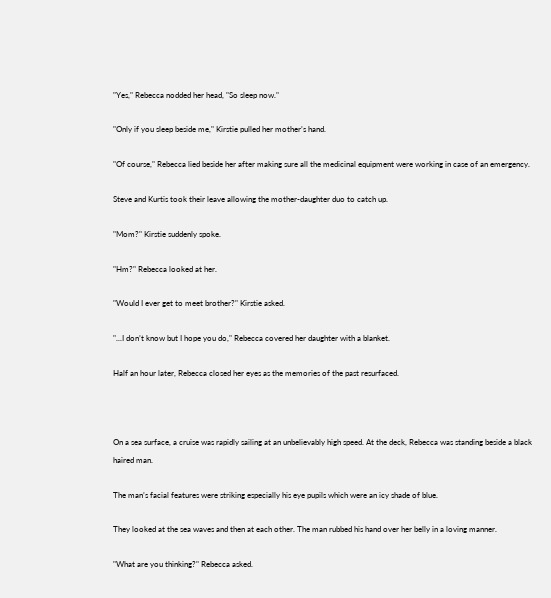"Yes," Rebecca nodded her head, "So sleep now."

"Only if you sleep beside me," Kirstie pulled her mother’s hand.

"Of course," Rebecca lied beside her after making sure all the medicinal equipment were working in case of an emergency.

Steve and Kurtis took their leave allowing the mother-daughter duo to catch up.

"Mom?" Kirstie suddenly spoke.

"Hm?" Rebecca looked at her.

"Would I ever get to meet brother?" Kirstie asked.

"...I don’t know but I hope you do," Rebecca covered her daughter with a blanket.

Half an hour later, Rebecca closed her eyes as the memories of the past resurfaced.



On a sea surface, a cruise was rapidly sailing at an unbelievably high speed. At the deck, Rebecca was standing beside a black haired man.

The man’s facial features were striking especially his eye pupils which were an icy shade of blue.

They looked at the sea waves and then at each other. The man rubbed his hand over her belly in a loving manner.

"What are you thinking?" Rebecca asked.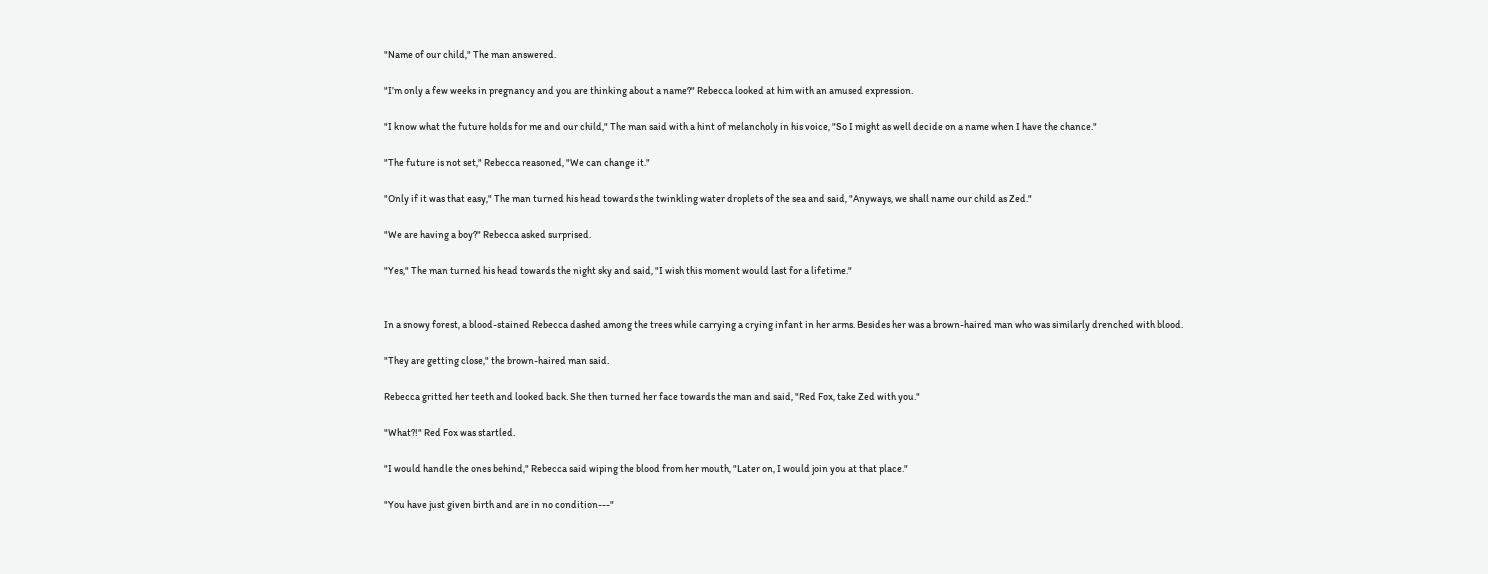"Name of our child," The man answered.

"I’m only a few weeks in pregnancy and you are thinking about a name?" Rebecca looked at him with an amused expression.

"I know what the future holds for me and our child," The man said with a hint of melancholy in his voice, "So I might as well decide on a name when I have the chance."

"The future is not set," Rebecca reasoned, "We can change it."

"Only if it was that easy," The man turned his head towards the twinkling water droplets of the sea and said, "Anyways, we shall name our child as Zed."

"We are having a boy?" Rebecca asked surprised.

"Yes," The man turned his head towards the night sky and said, "I wish this moment would last for a lifetime."


In a snowy forest, a blood-stained Rebecca dashed among the trees while carrying a crying infant in her arms. Besides her was a brown-haired man who was similarly drenched with blood.

"They are getting close," the brown-haired man said.

Rebecca gritted her teeth and looked back. She then turned her face towards the man and said, "Red Fox, take Zed with you."

"What?!" Red Fox was startled.

"I would handle the ones behind," Rebecca said wiping the blood from her mouth, "Later on, I would join you at that place."

"You have just given birth and are in no condition---"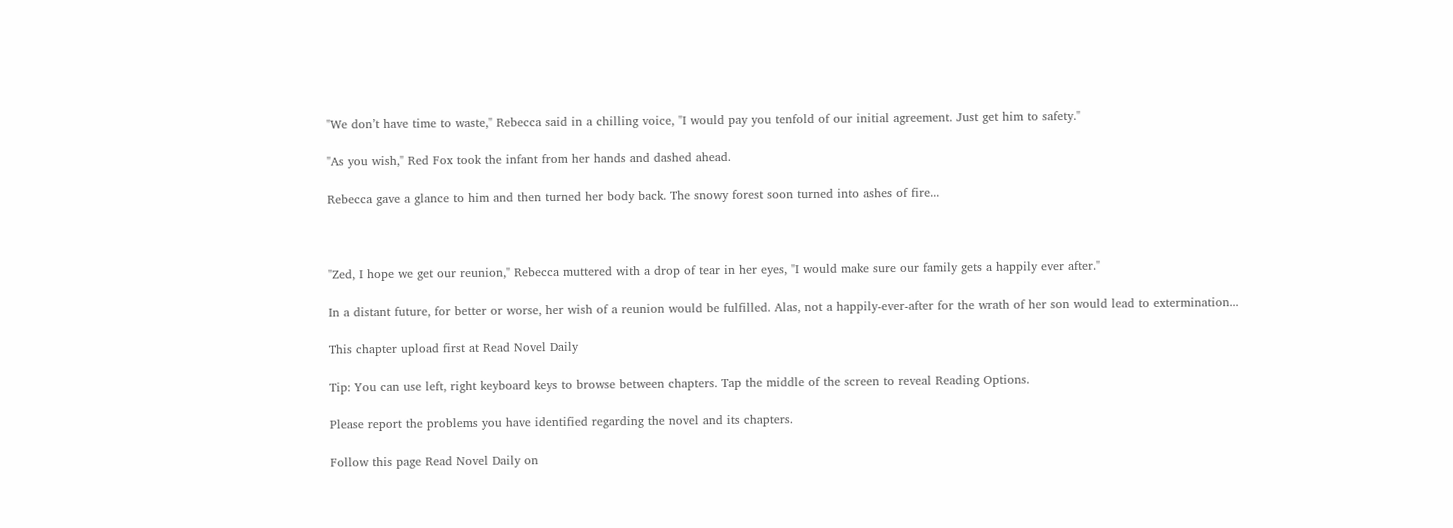"We don’t have time to waste," Rebecca said in a chilling voice, "I would pay you tenfold of our initial agreement. Just get him to safety."

"As you wish," Red Fox took the infant from her hands and dashed ahead.

Rebecca gave a glance to him and then turned her body back. The snowy forest soon turned into ashes of fire...



"Zed, I hope we get our reunion," Rebecca muttered with a drop of tear in her eyes, "I would make sure our family gets a happily ever after."

In a distant future, for better or worse, her wish of a reunion would be fulfilled. Alas, not a happily-ever-after for the wrath of her son would lead to extermination...

This chapter upload first at Read Novel Daily

Tip: You can use left, right keyboard keys to browse between chapters. Tap the middle of the screen to reveal Reading Options.

Please report the problems you have identified regarding the novel and its chapters.

Follow this page Read Novel Daily on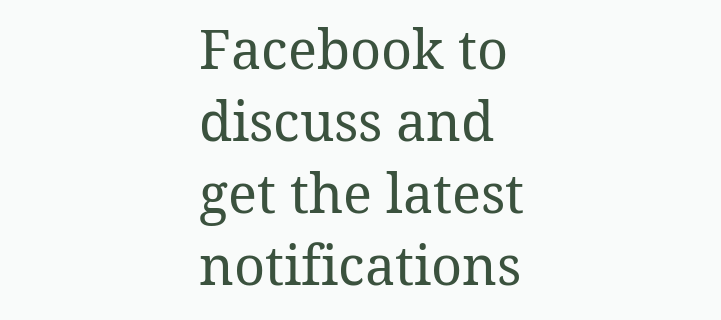Facebook to discuss and get the latest notifications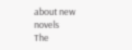about new novels
The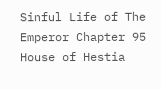Sinful Life of The Emperor Chapter 95 House of Hestia